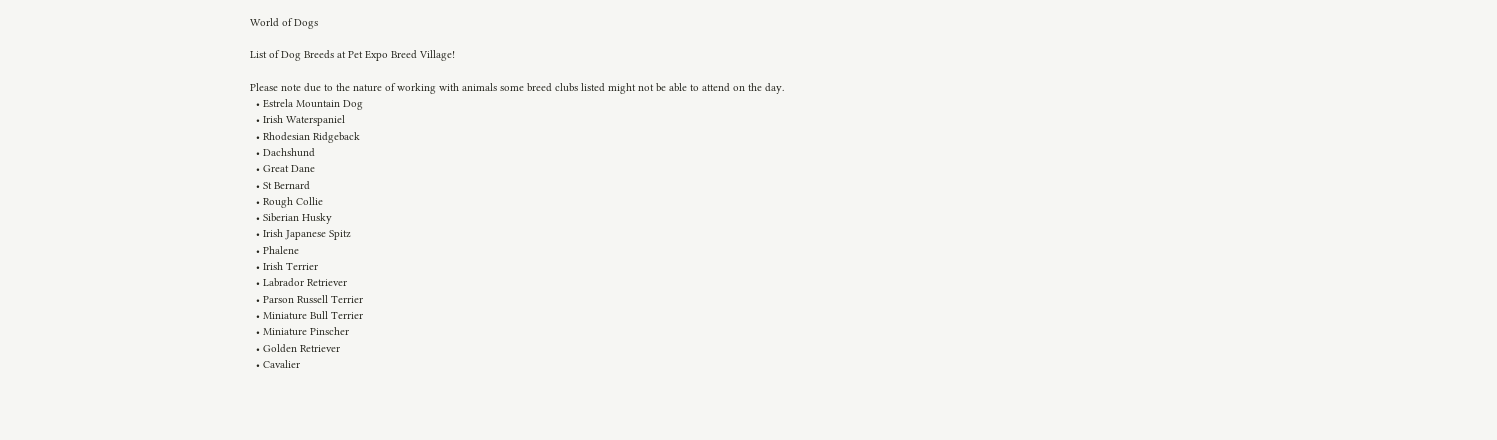World of Dogs

List of Dog Breeds at Pet Expo Breed Village!

Please note due to the nature of working with animals some breed clubs listed might not be able to attend on the day.
  • Estrela Mountain Dog
  • Irish Waterspaniel
  • Rhodesian Ridgeback
  • Dachshund
  • Great Dane
  • St Bernard
  • Rough Collie
  • Siberian Husky
  • Irish Japanese Spitz
  • Phalene
  • Irish Terrier
  • Labrador Retriever
  • Parson Russell Terrier
  • Miniature Bull Terrier
  • Miniature Pinscher
  • Golden Retriever
  • Cavalier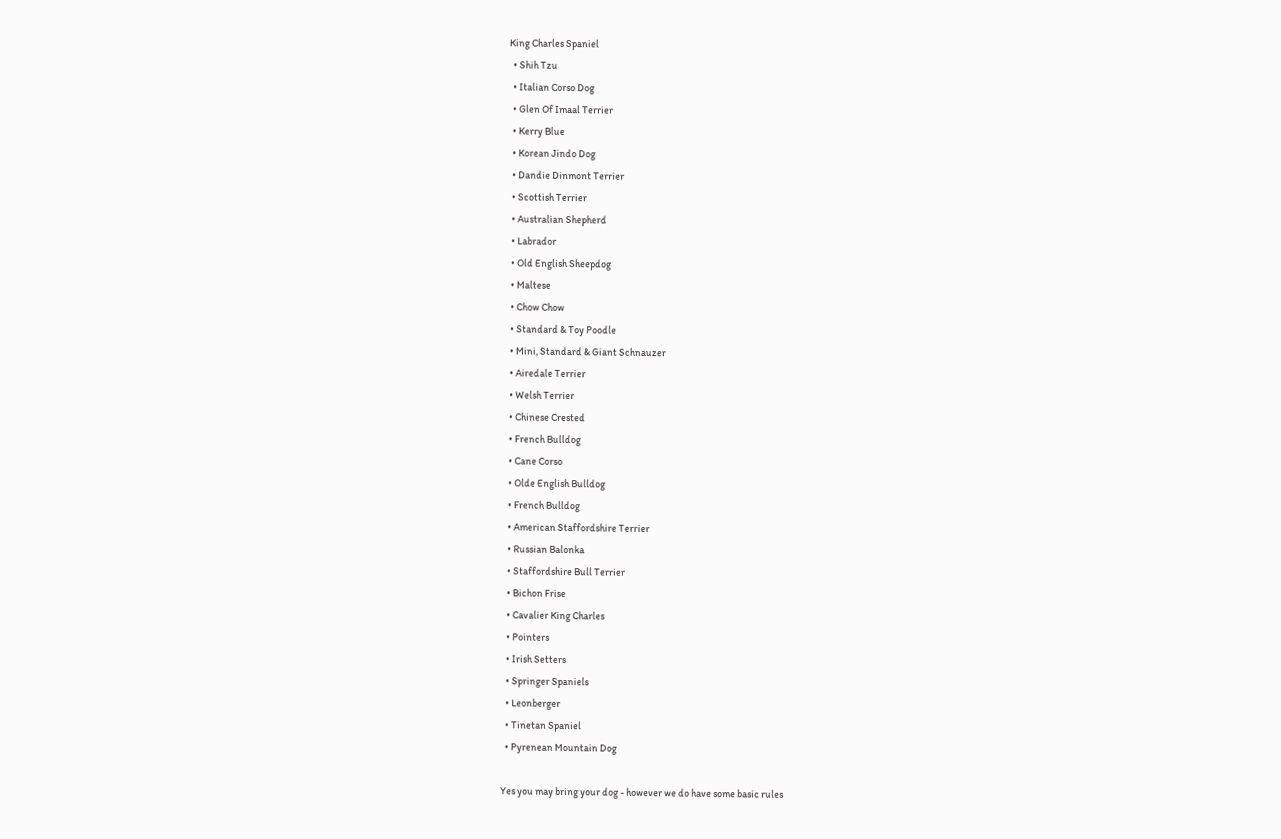King Charles Spaniel
  • Shih Tzu
  • Italian Corso Dog
  • Glen Of Imaal Terrier
  • Kerry Blue
  • Korean Jindo Dog
  • Dandie Dinmont Terrier
  • Scottish Terrier
  • Australian Shepherd
  • Labrador
  • Old English Sheepdog
  • Maltese
  • Chow Chow
  • Standard & Toy Poodle
  • Mini, Standard & Giant Schnauzer
  • Airedale Terrier
  • Welsh Terrier
  • Chinese Crested
  • French Bulldog
  • Cane Corso
  • Olde English Bulldog
  • French Bulldog
  • American Staffordshire Terrier
  • Russian Balonka
  • Staffordshire Bull Terrier
  • Bichon Frise
  • Cavalier King Charles
  • Pointers
  • Irish Setters
  • Springer Spaniels
  • Leonberger
  • Tinetan Spaniel
  • Pyrenean Mountain Dog

Yes you may bring your dog - however we do have some basic rules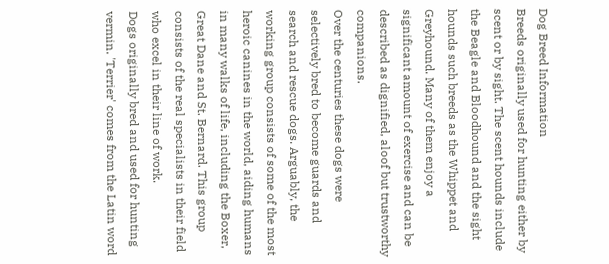Dog Breed Information
Breeds originally used for hunting either by scent or by sight. The scent hounds include the Beagle and Bloodhound and the sight hounds such breeds as the Whippet and Greyhound. Many of them enjoy a significant amount of exercise and can be described as dignified, aloof but trustworthy companions.
Over the centuries these dogs were selectively bred to become guards and search and rescue dogs. Arguably, the working group consists of some of the most heroic canines in the world, aiding humans in many walks of life, including the Boxer, Great Dane and St. Bernard. This group consists of the real specialists in their field who excel in their line of work.
Dogs originally bred and used for hunting vermin. 'Terrier' comes from the Latin word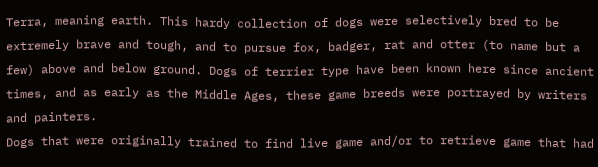Terra, meaning earth. This hardy collection of dogs were selectively bred to be extremely brave and tough, and to pursue fox, badger, rat and otter (to name but a few) above and below ground. Dogs of terrier type have been known here since ancient times, and as early as the Middle Ages, these game breeds were portrayed by writers and painters.
Dogs that were originally trained to find live game and/or to retrieve game that had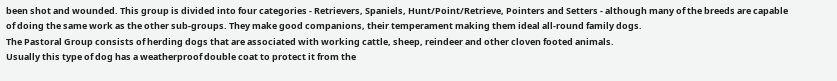been shot and wounded. This group is divided into four categories - Retrievers, Spaniels, Hunt/Point/Retrieve, Pointers and Setters - although many of the breeds are capable of doing the same work as the other sub-groups. They make good companions, their temperament making them ideal all-round family dogs.
The Pastoral Group consists of herding dogs that are associated with working cattle, sheep, reindeer and other cloven footed animals.
Usually this type of dog has a weatherproof double coat to protect it from the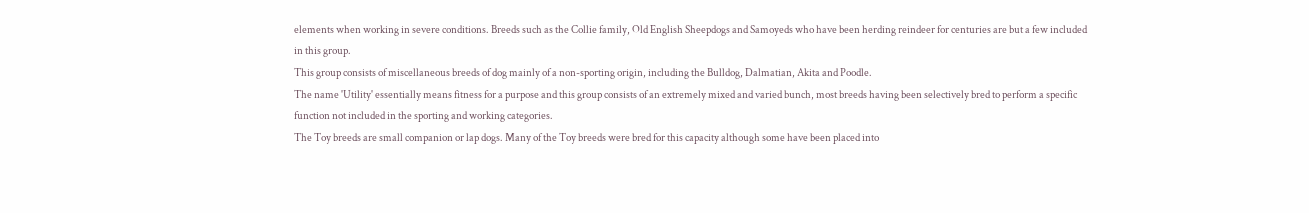elements when working in severe conditions. Breeds such as the Collie family, Old English Sheepdogs and Samoyeds who have been herding reindeer for centuries are but a few included in this group.
This group consists of miscellaneous breeds of dog mainly of a non-sporting origin, including the Bulldog, Dalmatian, Akita and Poodle.
The name 'Utility' essentially means fitness for a purpose and this group consists of an extremely mixed and varied bunch, most breeds having been selectively bred to perform a specific function not included in the sporting and working categories.
The Toy breeds are small companion or lap dogs. Many of the Toy breeds were bred for this capacity although some have been placed into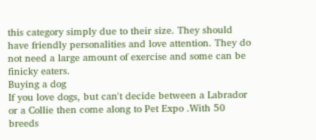this category simply due to their size. They should have friendly personalities and love attention. They do not need a large amount of exercise and some can be finicky eaters.
Buying a dog
If you love dogs, but can't decide between a Labrador or a Collie then come along to Pet Expo .With 50 breeds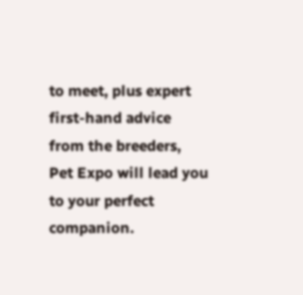to meet, plus expert first-hand advice from the breeders, Pet Expo will lead you to your perfect companion.